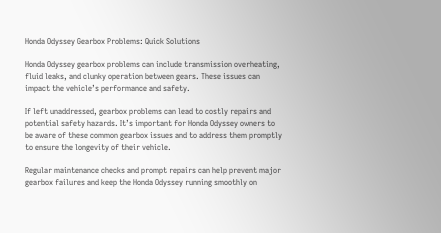Honda Odyssey Gearbox Problems: Quick Solutions

Honda Odyssey gearbox problems can include transmission overheating, fluid leaks, and clunky operation between gears. These issues can impact the vehicle’s performance and safety.

If left unaddressed, gearbox problems can lead to costly repairs and potential safety hazards. It’s important for Honda Odyssey owners to be aware of these common gearbox issues and to address them promptly to ensure the longevity of their vehicle.

Regular maintenance checks and prompt repairs can help prevent major gearbox failures and keep the Honda Odyssey running smoothly on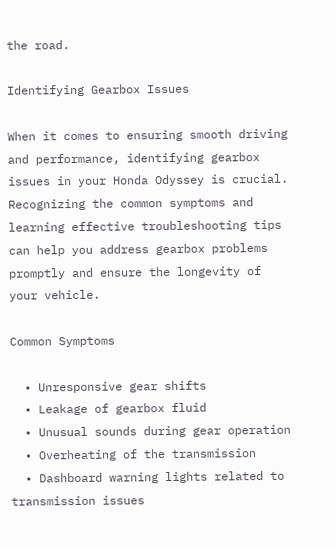the road.

Identifying Gearbox Issues

When it comes to ensuring smooth driving and performance, identifying gearbox issues in your Honda Odyssey is crucial. Recognizing the common symptoms and learning effective troubleshooting tips can help you address gearbox problems promptly and ensure the longevity of your vehicle.

Common Symptoms

  • Unresponsive gear shifts
  • Leakage of gearbox fluid
  • Unusual sounds during gear operation
  • Overheating of the transmission
  • Dashboard warning lights related to transmission issues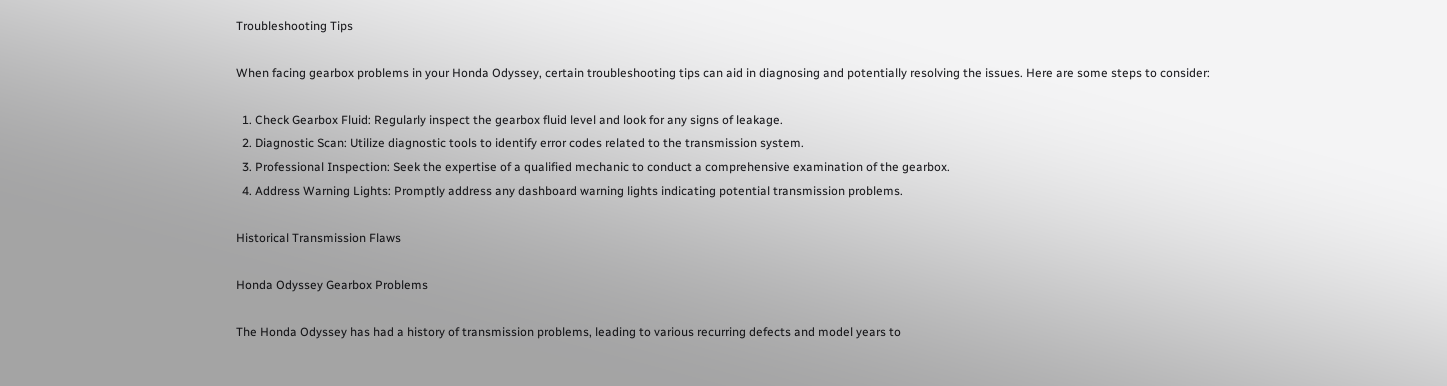Troubleshooting Tips

When facing gearbox problems in your Honda Odyssey, certain troubleshooting tips can aid in diagnosing and potentially resolving the issues. Here are some steps to consider:

  1. Check Gearbox Fluid: Regularly inspect the gearbox fluid level and look for any signs of leakage.
  2. Diagnostic Scan: Utilize diagnostic tools to identify error codes related to the transmission system.
  3. Professional Inspection: Seek the expertise of a qualified mechanic to conduct a comprehensive examination of the gearbox.
  4. Address Warning Lights: Promptly address any dashboard warning lights indicating potential transmission problems.

Historical Transmission Flaws

Honda Odyssey Gearbox Problems

The Honda Odyssey has had a history of transmission problems, leading to various recurring defects and model years to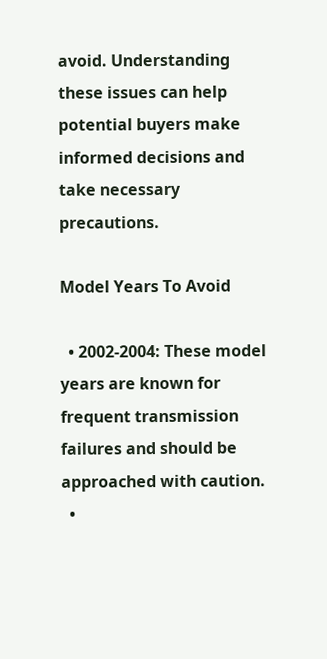avoid. Understanding these issues can help potential buyers make informed decisions and take necessary precautions.

Model Years To Avoid

  • 2002-2004: These model years are known for frequent transmission failures and should be approached with caution.
  •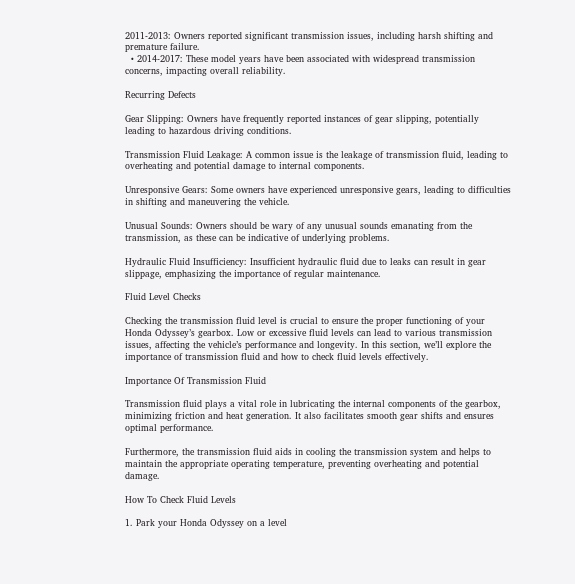2011-2013: Owners reported significant transmission issues, including harsh shifting and premature failure.
  • 2014-2017: These model years have been associated with widespread transmission concerns, impacting overall reliability.

Recurring Defects

Gear Slipping: Owners have frequently reported instances of gear slipping, potentially leading to hazardous driving conditions.

Transmission Fluid Leakage: A common issue is the leakage of transmission fluid, leading to overheating and potential damage to internal components.

Unresponsive Gears: Some owners have experienced unresponsive gears, leading to difficulties in shifting and maneuvering the vehicle.

Unusual Sounds: Owners should be wary of any unusual sounds emanating from the transmission, as these can be indicative of underlying problems.

Hydraulic Fluid Insufficiency: Insufficient hydraulic fluid due to leaks can result in gear slippage, emphasizing the importance of regular maintenance.

Fluid Level Checks

Checking the transmission fluid level is crucial to ensure the proper functioning of your Honda Odyssey’s gearbox. Low or excessive fluid levels can lead to various transmission issues, affecting the vehicle’s performance and longevity. In this section, we’ll explore the importance of transmission fluid and how to check fluid levels effectively.

Importance Of Transmission Fluid

Transmission fluid plays a vital role in lubricating the internal components of the gearbox, minimizing friction and heat generation. It also facilitates smooth gear shifts and ensures optimal performance.

Furthermore, the transmission fluid aids in cooling the transmission system and helps to maintain the appropriate operating temperature, preventing overheating and potential damage.

How To Check Fluid Levels

1. Park your Honda Odyssey on a level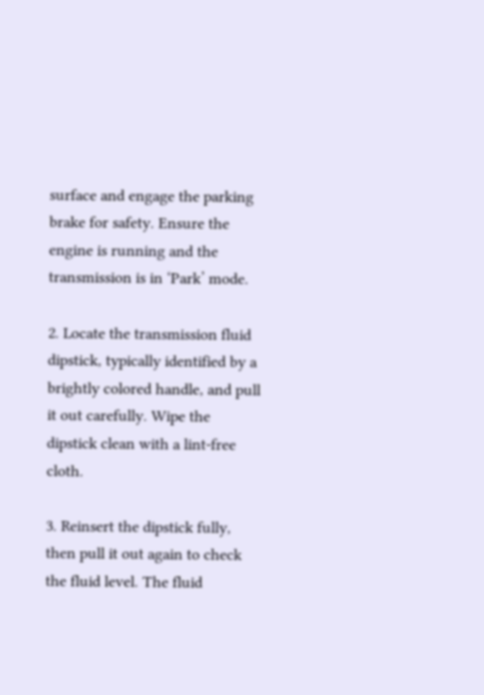surface and engage the parking brake for safety. Ensure the engine is running and the transmission is in ‘Park’ mode.

2. Locate the transmission fluid dipstick, typically identified by a brightly colored handle, and pull it out carefully. Wipe the dipstick clean with a lint-free cloth.

3. Reinsert the dipstick fully, then pull it out again to check the fluid level. The fluid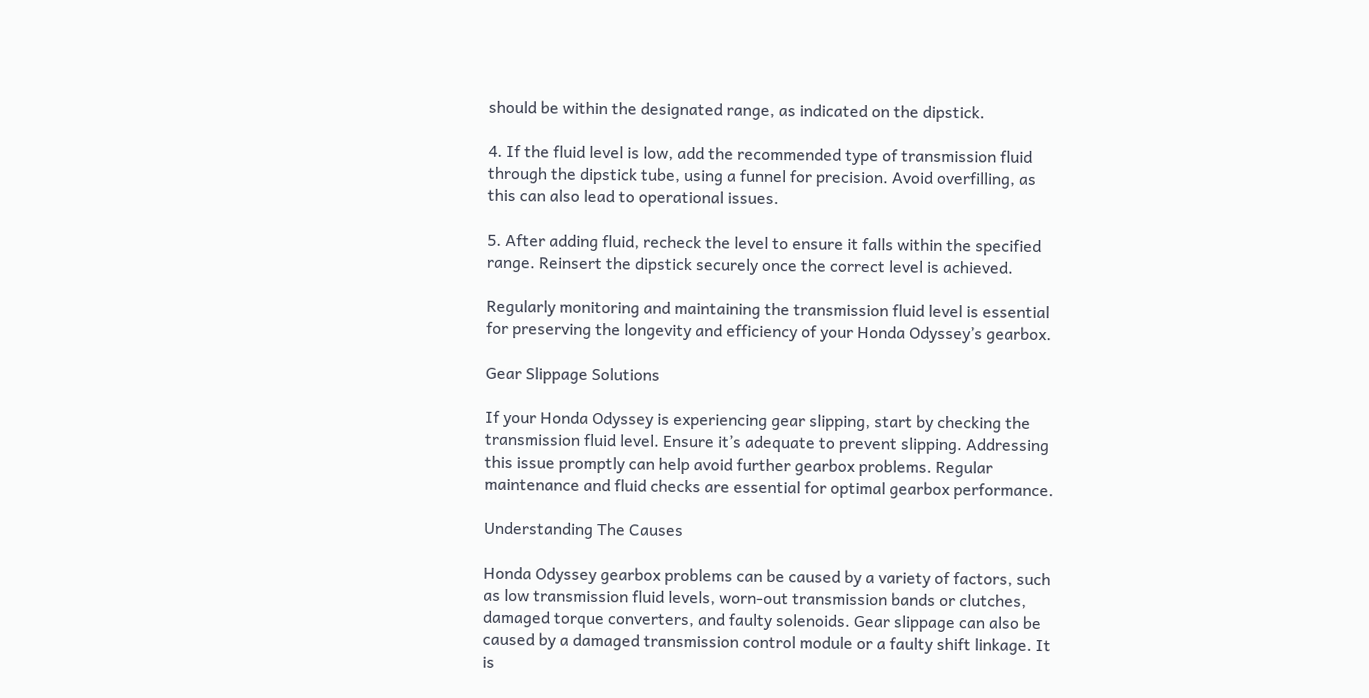should be within the designated range, as indicated on the dipstick.

4. If the fluid level is low, add the recommended type of transmission fluid through the dipstick tube, using a funnel for precision. Avoid overfilling, as this can also lead to operational issues.

5. After adding fluid, recheck the level to ensure it falls within the specified range. Reinsert the dipstick securely once the correct level is achieved.

Regularly monitoring and maintaining the transmission fluid level is essential for preserving the longevity and efficiency of your Honda Odyssey’s gearbox.

Gear Slippage Solutions

If your Honda Odyssey is experiencing gear slipping, start by checking the transmission fluid level. Ensure it’s adequate to prevent slipping. Addressing this issue promptly can help avoid further gearbox problems. Regular maintenance and fluid checks are essential for optimal gearbox performance.

Understanding The Causes

Honda Odyssey gearbox problems can be caused by a variety of factors, such as low transmission fluid levels, worn-out transmission bands or clutches, damaged torque converters, and faulty solenoids. Gear slippage can also be caused by a damaged transmission control module or a faulty shift linkage. It is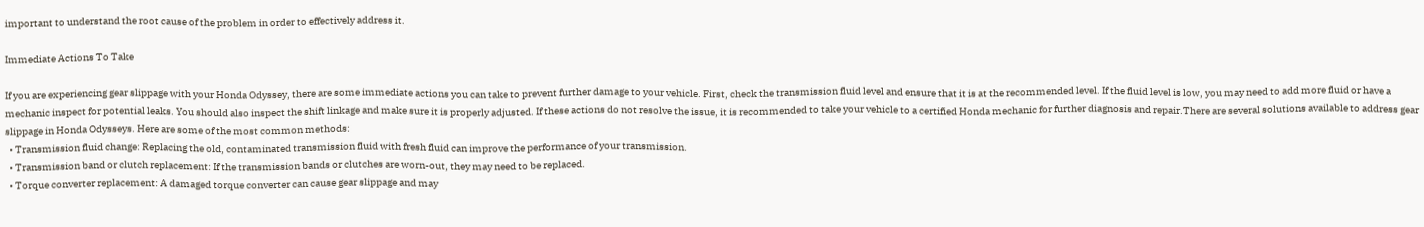important to understand the root cause of the problem in order to effectively address it.

Immediate Actions To Take

If you are experiencing gear slippage with your Honda Odyssey, there are some immediate actions you can take to prevent further damage to your vehicle. First, check the transmission fluid level and ensure that it is at the recommended level. If the fluid level is low, you may need to add more fluid or have a mechanic inspect for potential leaks. You should also inspect the shift linkage and make sure it is properly adjusted. If these actions do not resolve the issue, it is recommended to take your vehicle to a certified Honda mechanic for further diagnosis and repair.There are several solutions available to address gear slippage in Honda Odysseys. Here are some of the most common methods:
  • Transmission fluid change: Replacing the old, contaminated transmission fluid with fresh fluid can improve the performance of your transmission.
  • Transmission band or clutch replacement: If the transmission bands or clutches are worn-out, they may need to be replaced.
  • Torque converter replacement: A damaged torque converter can cause gear slippage and may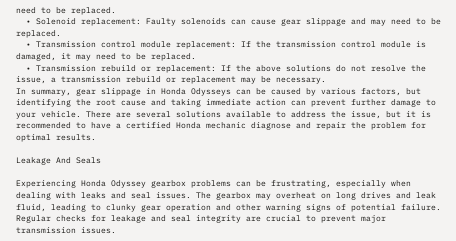need to be replaced.
  • Solenoid replacement: Faulty solenoids can cause gear slippage and may need to be replaced.
  • Transmission control module replacement: If the transmission control module is damaged, it may need to be replaced.
  • Transmission rebuild or replacement: If the above solutions do not resolve the issue, a transmission rebuild or replacement may be necessary.
In summary, gear slippage in Honda Odysseys can be caused by various factors, but identifying the root cause and taking immediate action can prevent further damage to your vehicle. There are several solutions available to address the issue, but it is recommended to have a certified Honda mechanic diagnose and repair the problem for optimal results.

Leakage And Seals

Experiencing Honda Odyssey gearbox problems can be frustrating, especially when dealing with leaks and seal issues. The gearbox may overheat on long drives and leak fluid, leading to clunky gear operation and other warning signs of potential failure. Regular checks for leakage and seal integrity are crucial to prevent major transmission issues.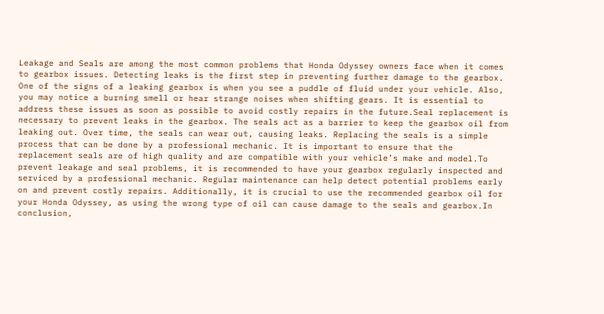Leakage and Seals are among the most common problems that Honda Odyssey owners face when it comes to gearbox issues. Detecting leaks is the first step in preventing further damage to the gearbox. One of the signs of a leaking gearbox is when you see a puddle of fluid under your vehicle. Also, you may notice a burning smell or hear strange noises when shifting gears. It is essential to address these issues as soon as possible to avoid costly repairs in the future.Seal replacement is necessary to prevent leaks in the gearbox. The seals act as a barrier to keep the gearbox oil from leaking out. Over time, the seals can wear out, causing leaks. Replacing the seals is a simple process that can be done by a professional mechanic. It is important to ensure that the replacement seals are of high quality and are compatible with your vehicle’s make and model.To prevent leakage and seal problems, it is recommended to have your gearbox regularly inspected and serviced by a professional mechanic. Regular maintenance can help detect potential problems early on and prevent costly repairs. Additionally, it is crucial to use the recommended gearbox oil for your Honda Odyssey, as using the wrong type of oil can cause damage to the seals and gearbox.In conclusion,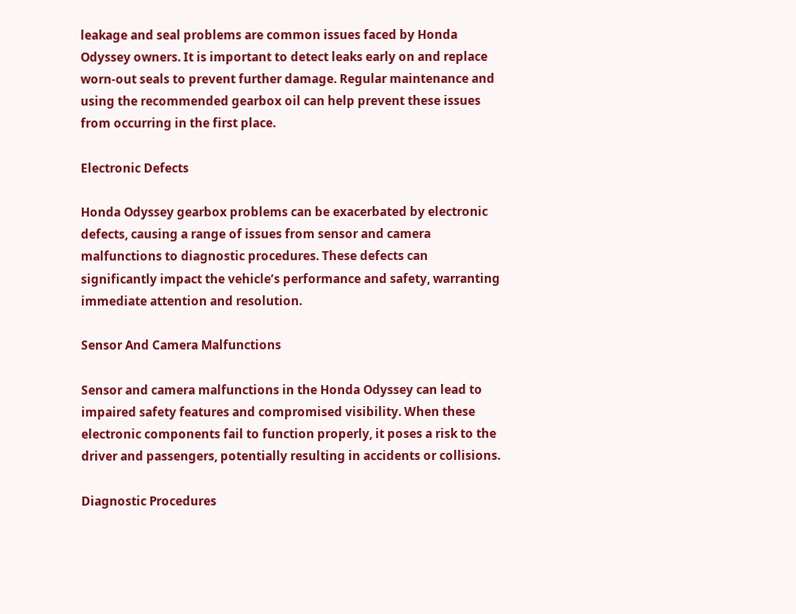leakage and seal problems are common issues faced by Honda Odyssey owners. It is important to detect leaks early on and replace worn-out seals to prevent further damage. Regular maintenance and using the recommended gearbox oil can help prevent these issues from occurring in the first place.

Electronic Defects

Honda Odyssey gearbox problems can be exacerbated by electronic defects, causing a range of issues from sensor and camera malfunctions to diagnostic procedures. These defects can significantly impact the vehicle’s performance and safety, warranting immediate attention and resolution.

Sensor And Camera Malfunctions

Sensor and camera malfunctions in the Honda Odyssey can lead to impaired safety features and compromised visibility. When these electronic components fail to function properly, it poses a risk to the driver and passengers, potentially resulting in accidents or collisions.

Diagnostic Procedures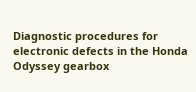Diagnostic procedures for electronic defects in the Honda Odyssey gearbox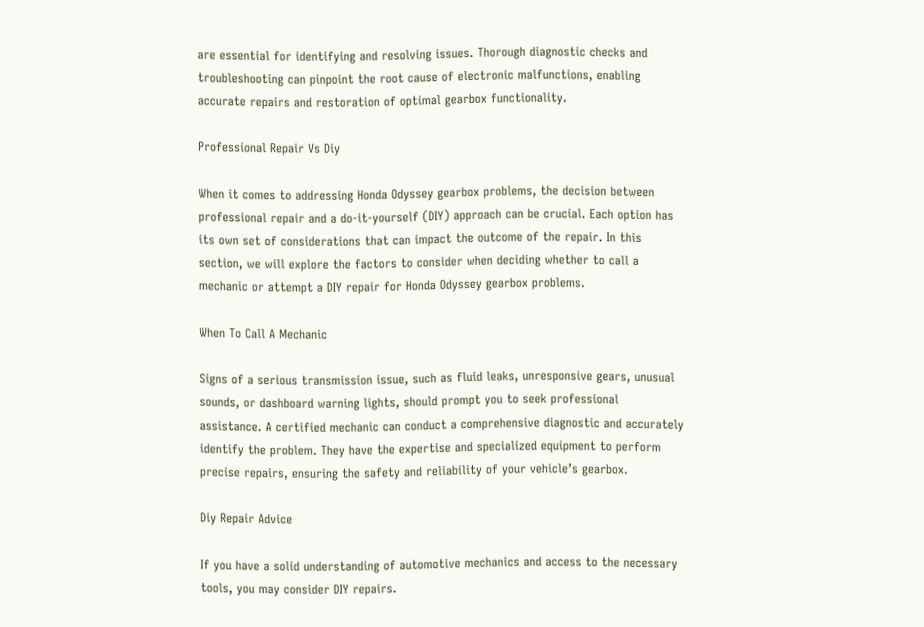are essential for identifying and resolving issues. Thorough diagnostic checks and troubleshooting can pinpoint the root cause of electronic malfunctions, enabling accurate repairs and restoration of optimal gearbox functionality.

Professional Repair Vs Diy

When it comes to addressing Honda Odyssey gearbox problems, the decision between professional repair and a do-it-yourself (DIY) approach can be crucial. Each option has its own set of considerations that can impact the outcome of the repair. In this section, we will explore the factors to consider when deciding whether to call a mechanic or attempt a DIY repair for Honda Odyssey gearbox problems.

When To Call A Mechanic

Signs of a serious transmission issue, such as fluid leaks, unresponsive gears, unusual sounds, or dashboard warning lights, should prompt you to seek professional assistance. A certified mechanic can conduct a comprehensive diagnostic and accurately identify the problem. They have the expertise and specialized equipment to perform precise repairs, ensuring the safety and reliability of your vehicle’s gearbox.

Diy Repair Advice

If you have a solid understanding of automotive mechanics and access to the necessary tools, you may consider DIY repairs.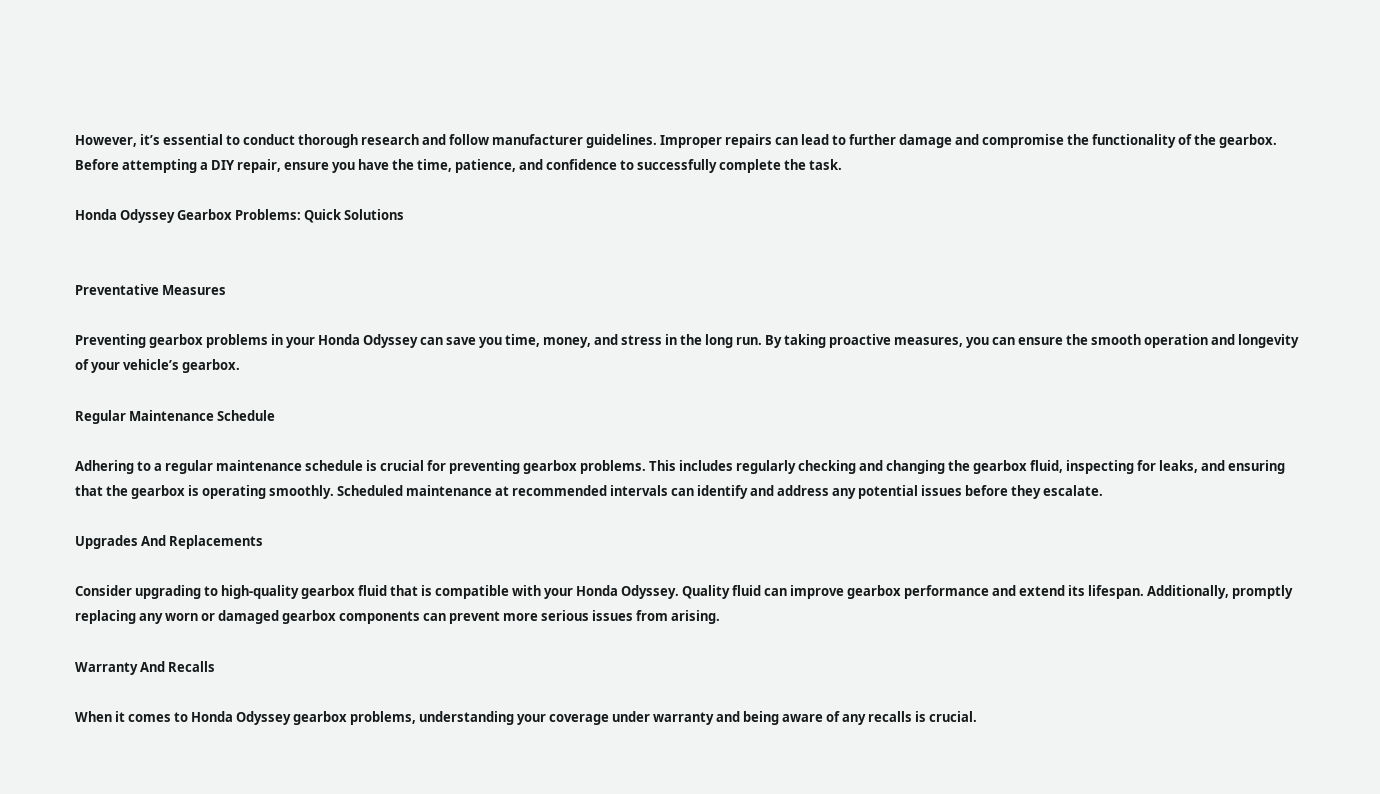However, it’s essential to conduct thorough research and follow manufacturer guidelines. Improper repairs can lead to further damage and compromise the functionality of the gearbox. Before attempting a DIY repair, ensure you have the time, patience, and confidence to successfully complete the task.

Honda Odyssey Gearbox Problems: Quick Solutions


Preventative Measures

Preventing gearbox problems in your Honda Odyssey can save you time, money, and stress in the long run. By taking proactive measures, you can ensure the smooth operation and longevity of your vehicle’s gearbox.

Regular Maintenance Schedule

Adhering to a regular maintenance schedule is crucial for preventing gearbox problems. This includes regularly checking and changing the gearbox fluid, inspecting for leaks, and ensuring that the gearbox is operating smoothly. Scheduled maintenance at recommended intervals can identify and address any potential issues before they escalate.

Upgrades And Replacements

Consider upgrading to high-quality gearbox fluid that is compatible with your Honda Odyssey. Quality fluid can improve gearbox performance and extend its lifespan. Additionally, promptly replacing any worn or damaged gearbox components can prevent more serious issues from arising.

Warranty And Recalls

When it comes to Honda Odyssey gearbox problems, understanding your coverage under warranty and being aware of any recalls is crucial.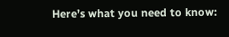Here’s what you need to know: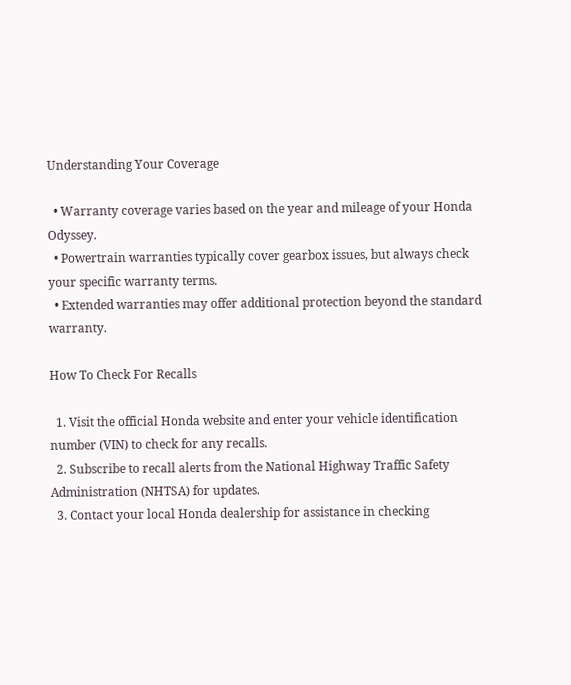Understanding Your Coverage

  • Warranty coverage varies based on the year and mileage of your Honda Odyssey.
  • Powertrain warranties typically cover gearbox issues, but always check your specific warranty terms.
  • Extended warranties may offer additional protection beyond the standard warranty.

How To Check For Recalls

  1. Visit the official Honda website and enter your vehicle identification number (VIN) to check for any recalls.
  2. Subscribe to recall alerts from the National Highway Traffic Safety Administration (NHTSA) for updates.
  3. Contact your local Honda dealership for assistance in checking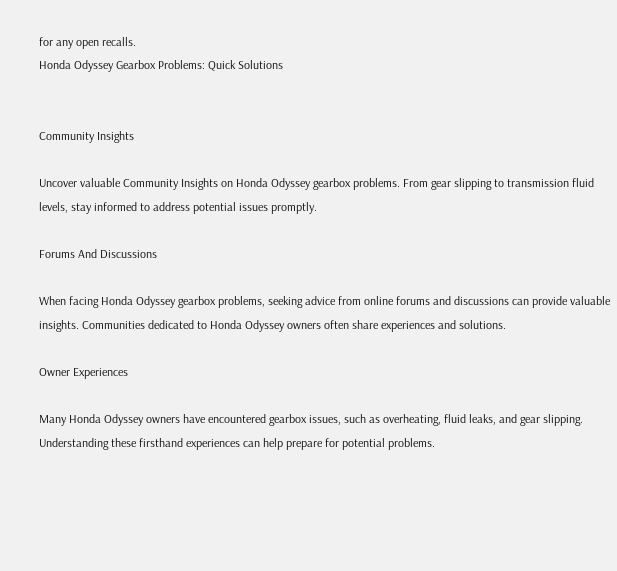for any open recalls.
Honda Odyssey Gearbox Problems: Quick Solutions


Community Insights

Uncover valuable Community Insights on Honda Odyssey gearbox problems. From gear slipping to transmission fluid levels, stay informed to address potential issues promptly.

Forums And Discussions

When facing Honda Odyssey gearbox problems, seeking advice from online forums and discussions can provide valuable insights. Communities dedicated to Honda Odyssey owners often share experiences and solutions.

Owner Experiences

Many Honda Odyssey owners have encountered gearbox issues, such as overheating, fluid leaks, and gear slipping. Understanding these firsthand experiences can help prepare for potential problems.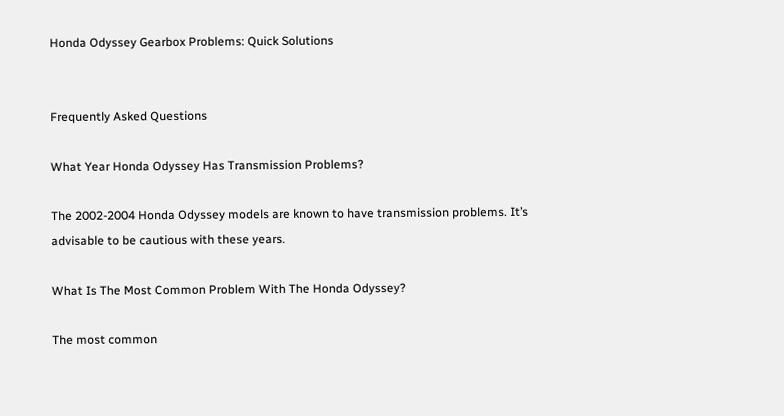Honda Odyssey Gearbox Problems: Quick Solutions


Frequently Asked Questions

What Year Honda Odyssey Has Transmission Problems?

The 2002-2004 Honda Odyssey models are known to have transmission problems. It’s advisable to be cautious with these years.

What Is The Most Common Problem With The Honda Odyssey?

The most common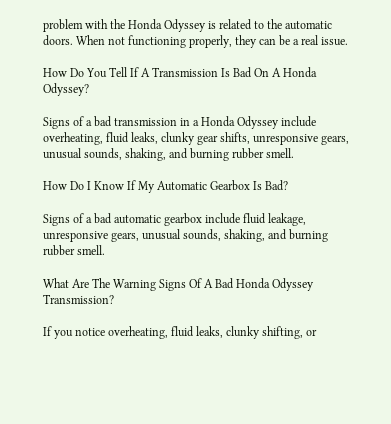problem with the Honda Odyssey is related to the automatic doors. When not functioning properly, they can be a real issue.

How Do You Tell If A Transmission Is Bad On A Honda Odyssey?

Signs of a bad transmission in a Honda Odyssey include overheating, fluid leaks, clunky gear shifts, unresponsive gears, unusual sounds, shaking, and burning rubber smell.

How Do I Know If My Automatic Gearbox Is Bad?

Signs of a bad automatic gearbox include fluid leakage, unresponsive gears, unusual sounds, shaking, and burning rubber smell.

What Are The Warning Signs Of A Bad Honda Odyssey Transmission?

If you notice overheating, fluid leaks, clunky shifting, or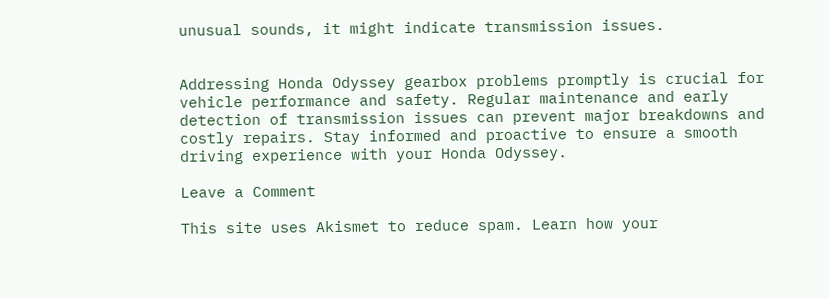unusual sounds, it might indicate transmission issues.


Addressing Honda Odyssey gearbox problems promptly is crucial for vehicle performance and safety. Regular maintenance and early detection of transmission issues can prevent major breakdowns and costly repairs. Stay informed and proactive to ensure a smooth driving experience with your Honda Odyssey.

Leave a Comment

This site uses Akismet to reduce spam. Learn how your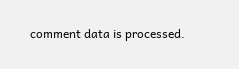comment data is processed.